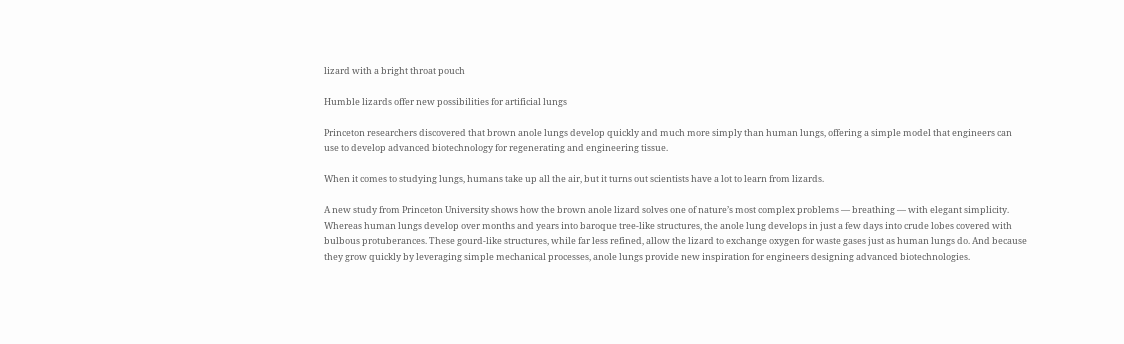lizard with a bright throat pouch

Humble lizards offer new possibilities for artificial lungs

Princeton researchers discovered that brown anole lungs develop quickly and much more simply than human lungs, offering a simple model that engineers can use to develop advanced biotechnology for regenerating and engineering tissue.

When it comes to studying lungs, humans take up all the air, but it turns out scientists have a lot to learn from lizards.

A new study from Princeton University shows how the brown anole lizard solves one of nature’s most complex problems — breathing — with elegant simplicity. Whereas human lungs develop over months and years into baroque tree-like structures, the anole lung develops in just a few days into crude lobes covered with bulbous protuberances. These gourd-like structures, while far less refined, allow the lizard to exchange oxygen for waste gases just as human lungs do. And because they grow quickly by leveraging simple mechanical processes, anole lungs provide new inspiration for engineers designing advanced biotechnologies.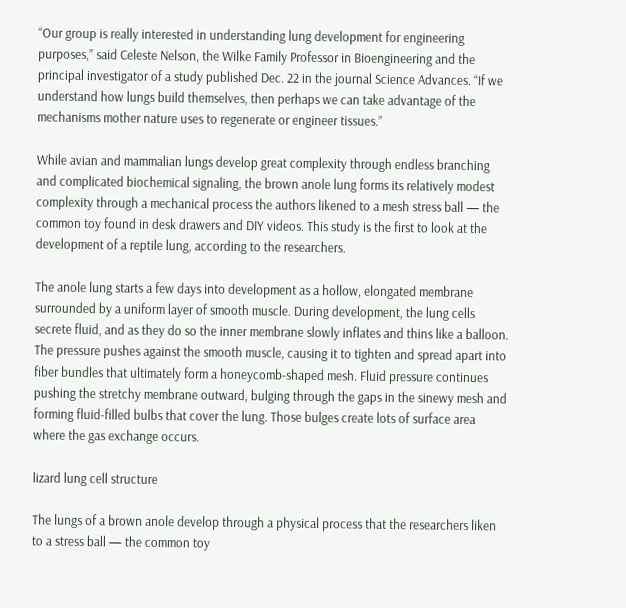“Our group is really interested in understanding lung development for engineering purposes,” said Celeste Nelson, the Wilke Family Professor in Bioengineering and the principal investigator of a study published Dec. 22 in the journal Science Advances. “If we understand how lungs build themselves, then perhaps we can take advantage of the mechanisms mother nature uses to regenerate or engineer tissues.”

While avian and mammalian lungs develop great complexity through endless branching and complicated biochemical signaling, the brown anole lung forms its relatively modest complexity through a mechanical process the authors likened to a mesh stress ball — the common toy found in desk drawers and DIY videos. This study is the first to look at the development of a reptile lung, according to the researchers.

The anole lung starts a few days into development as a hollow, elongated membrane surrounded by a uniform layer of smooth muscle. During development, the lung cells secrete fluid, and as they do so the inner membrane slowly inflates and thins like a balloon. The pressure pushes against the smooth muscle, causing it to tighten and spread apart into fiber bundles that ultimately form a honeycomb-shaped mesh. Fluid pressure continues pushing the stretchy membrane outward, bulging through the gaps in the sinewy mesh and forming fluid-filled bulbs that cover the lung. Those bulges create lots of surface area where the gas exchange occurs.

lizard lung cell structure

The lungs of a brown anole develop through a physical process that the researchers liken to a stress ball — the common toy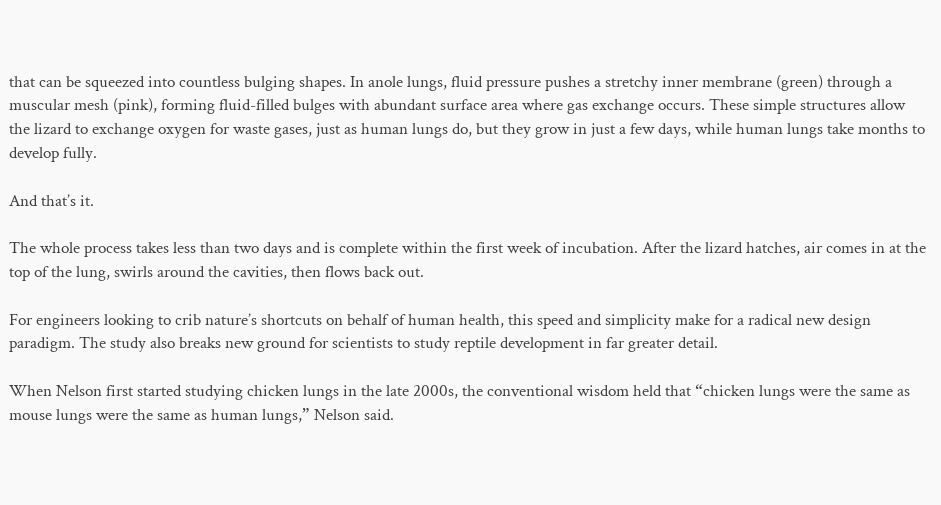that can be squeezed into countless bulging shapes. In anole lungs, fluid pressure pushes a stretchy inner membrane (green) through a muscular mesh (pink), forming fluid-filled bulges with abundant surface area where gas exchange occurs. These simple structures allow the lizard to exchange oxygen for waste gases, just as human lungs do, but they grow in just a few days, while human lungs take months to develop fully.

And that’s it.

The whole process takes less than two days and is complete within the first week of incubation. After the lizard hatches, air comes in at the top of the lung, swirls around the cavities, then flows back out.

For engineers looking to crib nature’s shortcuts on behalf of human health, this speed and simplicity make for a radical new design paradigm. The study also breaks new ground for scientists to study reptile development in far greater detail.

When Nelson first started studying chicken lungs in the late 2000s, the conventional wisdom held that “chicken lungs were the same as mouse lungs were the same as human lungs,” Nelson said.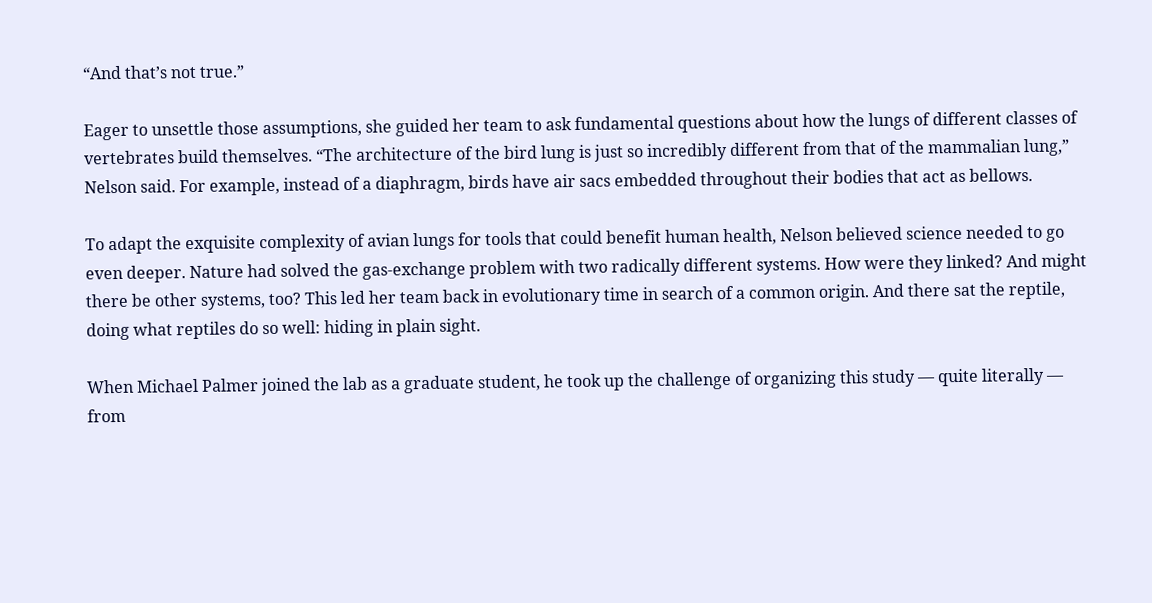“And that’s not true.”

Eager to unsettle those assumptions, she guided her team to ask fundamental questions about how the lungs of different classes of vertebrates build themselves. “The architecture of the bird lung is just so incredibly different from that of the mammalian lung,” Nelson said. For example, instead of a diaphragm, birds have air sacs embedded throughout their bodies that act as bellows.

To adapt the exquisite complexity of avian lungs for tools that could benefit human health, Nelson believed science needed to go even deeper. Nature had solved the gas-exchange problem with two radically different systems. How were they linked? And might there be other systems, too? This led her team back in evolutionary time in search of a common origin. And there sat the reptile, doing what reptiles do so well: hiding in plain sight.

When Michael Palmer joined the lab as a graduate student, he took up the challenge of organizing this study — quite literally — from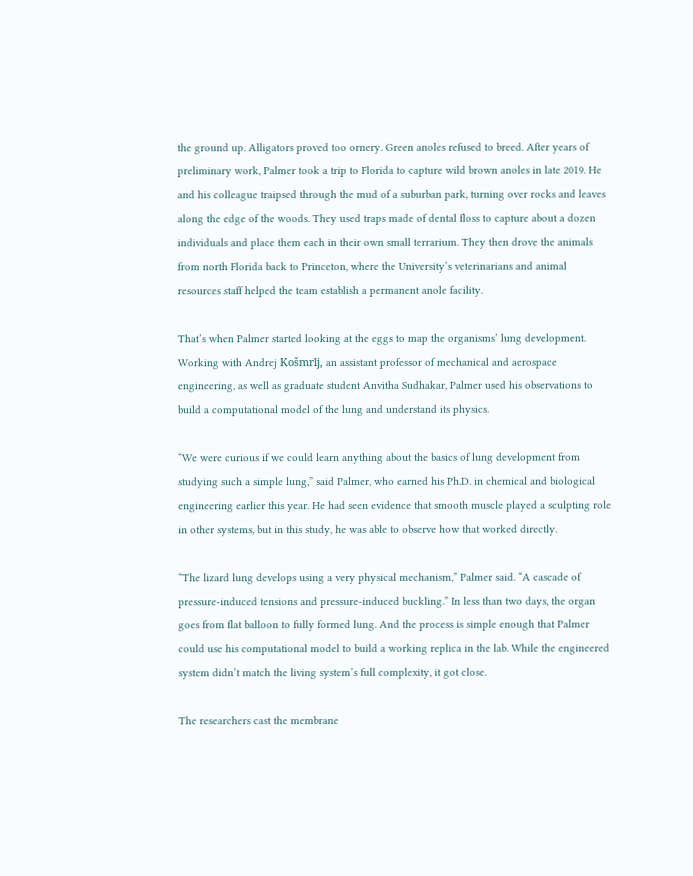the ground up. Alligators proved too ornery. Green anoles refused to breed. After years of preliminary work, Palmer took a trip to Florida to capture wild brown anoles in late 2019. He and his colleague traipsed through the mud of a suburban park, turning over rocks and leaves along the edge of the woods. They used traps made of dental floss to capture about a dozen individuals and place them each in their own small terrarium. They then drove the animals from north Florida back to Princeton, where the University’s veterinarians and animal resources staff helped the team establish a permanent anole facility.

That’s when Palmer started looking at the eggs to map the organisms’ lung development. Working with Andrej Košmrlj, an assistant professor of mechanical and aerospace engineering, as well as graduate student Anvitha Sudhakar, Palmer used his observations to build a computational model of the lung and understand its physics.

“We were curious if we could learn anything about the basics of lung development from studying such a simple lung,” said Palmer, who earned his Ph.D. in chemical and biological engineering earlier this year. He had seen evidence that smooth muscle played a sculpting role in other systems, but in this study, he was able to observe how that worked directly.

“The lizard lung develops using a very physical mechanism,” Palmer said. “A cascade of pressure-induced tensions and pressure-induced buckling.” In less than two days, the organ goes from flat balloon to fully formed lung. And the process is simple enough that Palmer could use his computational model to build a working replica in the lab. While the engineered system didn’t match the living system’s full complexity, it got close.

The researchers cast the membrane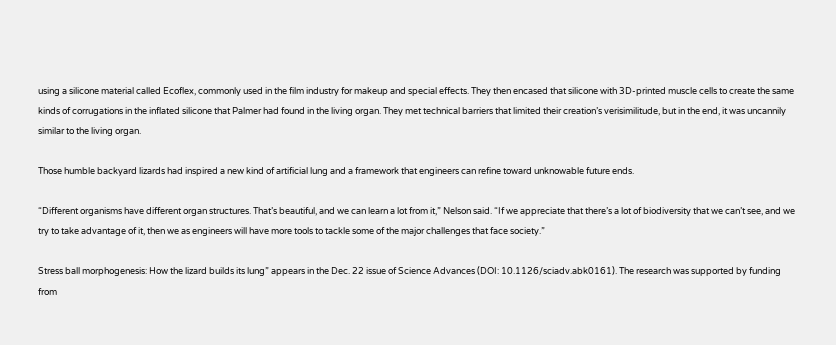using a silicone material called Ecoflex, commonly used in the film industry for makeup and special effects. They then encased that silicone with 3D-printed muscle cells to create the same kinds of corrugations in the inflated silicone that Palmer had found in the living organ. They met technical barriers that limited their creation’s verisimilitude, but in the end, it was uncannily similar to the living organ.

Those humble backyard lizards had inspired a new kind of artificial lung and a framework that engineers can refine toward unknowable future ends.

“Different organisms have different organ structures. That’s beautiful, and we can learn a lot from it,” Nelson said. “If we appreciate that there’s a lot of biodiversity that we can’t see, and we try to take advantage of it, then we as engineers will have more tools to tackle some of the major challenges that face society.”

Stress ball morphogenesis: How the lizard builds its lung” appears in the Dec. 22 issue of Science Advances (DOI: 10.1126/sciadv.abk0161). The research was supported by funding from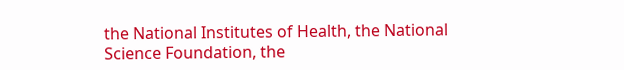the National Institutes of Health, the National Science Foundation, the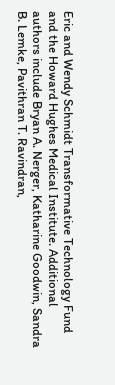Eric and Wendy Schmidt Transformative Technology Fund and the Howard Hughes Medical Institute. Additional authors include Bryan A. Nerger, Katharine Goodwin, Sandra B. Lemke, Pavithran T. Ravindran,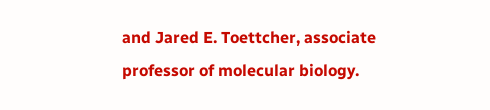and Jared E. Toettcher, associate professor of molecular biology.